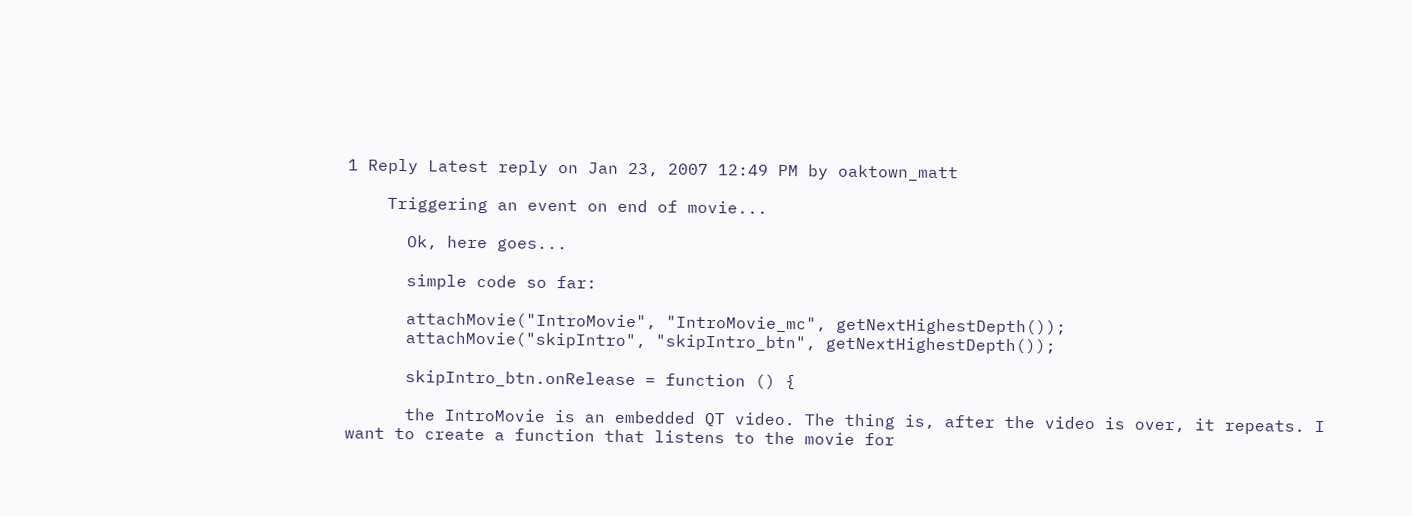1 Reply Latest reply on Jan 23, 2007 12:49 PM by oaktown_matt

    Triggering an event on end of movie...

      Ok, here goes...

      simple code so far:

      attachMovie("IntroMovie", "IntroMovie_mc", getNextHighestDepth());
      attachMovie("skipIntro", "skipIntro_btn", getNextHighestDepth());

      skipIntro_btn.onRelease = function () {

      the IntroMovie is an embedded QT video. The thing is, after the video is over, it repeats. I want to create a function that listens to the movie for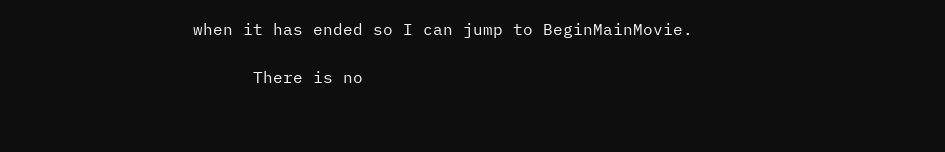when it has ended so I can jump to BeginMainMovie.

      There is no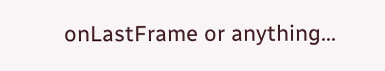onLastFrame or anything...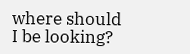where should I be looking?